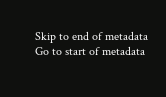Skip to end of metadata
Go to start of metadata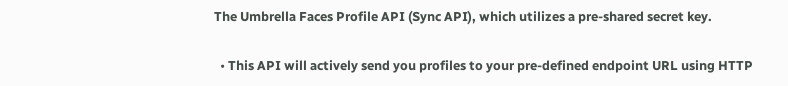The Umbrella Faces Profile API (Sync API), which utilizes a pre-shared secret key.

  • This API will actively send you profiles to your pre-defined endpoint URL using HTTP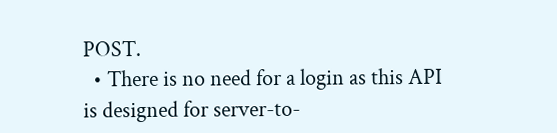POST.
  • There is no need for a login as this API is designed for server-to-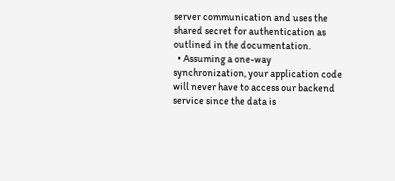server communication and uses the shared secret for authentication as outlined in the documentation.
  • Assuming a one-way synchronization, your application code will never have to access our backend service since the data is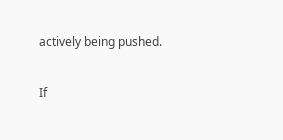actively being pushed.

If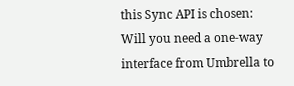this Sync API is chosen: Will you need a one-way interface from Umbrella to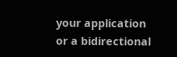your application or a bidirectional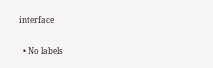interface


  • No labels